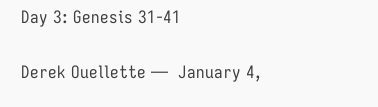Day 3: Genesis 31-41

Derek Ouellette —  January 4,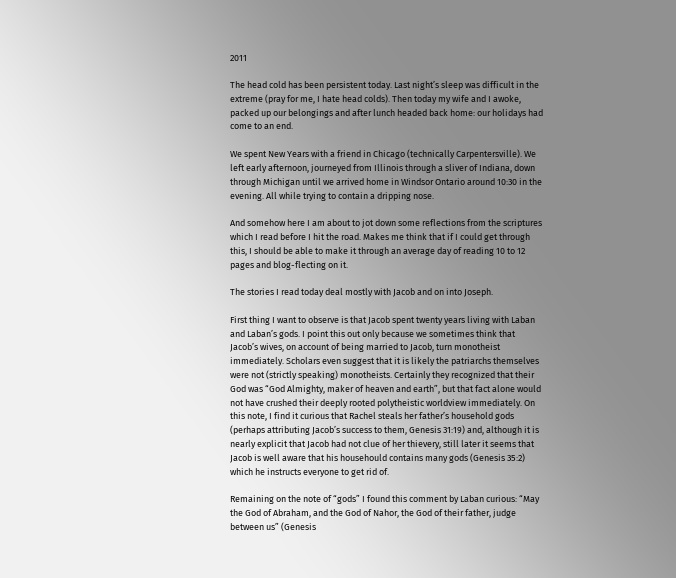2011

The head cold has been persistent today. Last night’s sleep was difficult in the extreme (pray for me, I hate head colds). Then today my wife and I awoke, packed up our belongings and after lunch headed back home: our holidays had come to an end.

We spent New Years with a friend in Chicago (technically Carpentersville). We left early afternoon, journeyed from Illinois through a sliver of Indiana, down through Michigan until we arrived home in Windsor Ontario around 10:30 in the evening. All while trying to contain a dripping nose.

And somehow here I am about to jot down some reflections from the scriptures which I read before I hit the road. Makes me think that if I could get through this, I should be able to make it through an average day of reading 10 to 12 pages and blog-flecting on it.

The stories I read today deal mostly with Jacob and on into Joseph.

First thing I want to observe is that Jacob spent twenty years living with Laban and Laban’s gods. I point this out only because we sometimes think that Jacob’s wives, on account of being married to Jacob, turn monotheist immediately. Scholars even suggest that it is likely the patriarchs themselves were not (strictly speaking) monotheists. Certainly they recognized that their God was “God Almighty, maker of heaven and earth”, but that fact alone would not have crushed their deeply rooted polytheistic worldview immediately. On this note, I find it curious that Rachel steals her father’s household gods (perhaps attributing Jacob’s success to them, Genesis 31:19) and, although it is nearly explicit that Jacob had not clue of her thievery, still later it seems that Jacob is well aware that his househould contains many gods (Genesis 35:2) which he instructs everyone to get rid of.

Remaining on the note of “gods” I found this comment by Laban curious: “May the God of Abraham, and the God of Nahor, the God of their father, judge between us” (Genesis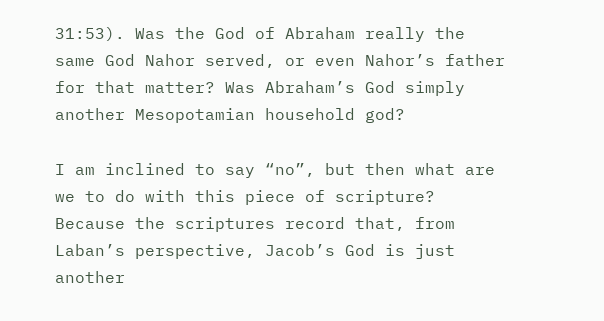31:53). Was the God of Abraham really the same God Nahor served, or even Nahor’s father for that matter? Was Abraham’s God simply another Mesopotamian household god?

I am inclined to say “no”, but then what are we to do with this piece of scripture? Because the scriptures record that, from Laban’s perspective, Jacob’s God is just another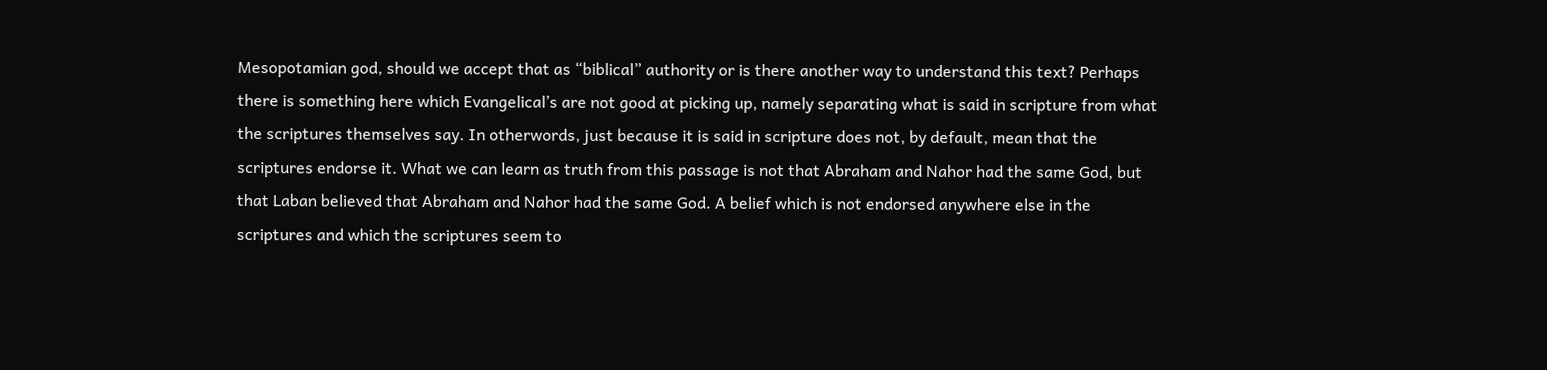Mesopotamian god, should we accept that as “biblical” authority or is there another way to understand this text? Perhaps there is something here which Evangelical’s are not good at picking up, namely separating what is said in scripture from what the scriptures themselves say. In otherwords, just because it is said in scripture does not, by default, mean that the scriptures endorse it. What we can learn as truth from this passage is not that Abraham and Nahor had the same God, but that Laban believed that Abraham and Nahor had the same God. A belief which is not endorsed anywhere else in the scriptures and which the scriptures seem to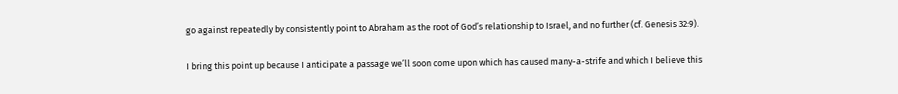go against repeatedly by consistently point to Abraham as the root of God’s relationship to Israel, and no further (cf. Genesis 32:9).

I bring this point up because I anticipate a passage we’ll soon come upon which has caused many-a-strife and which I believe this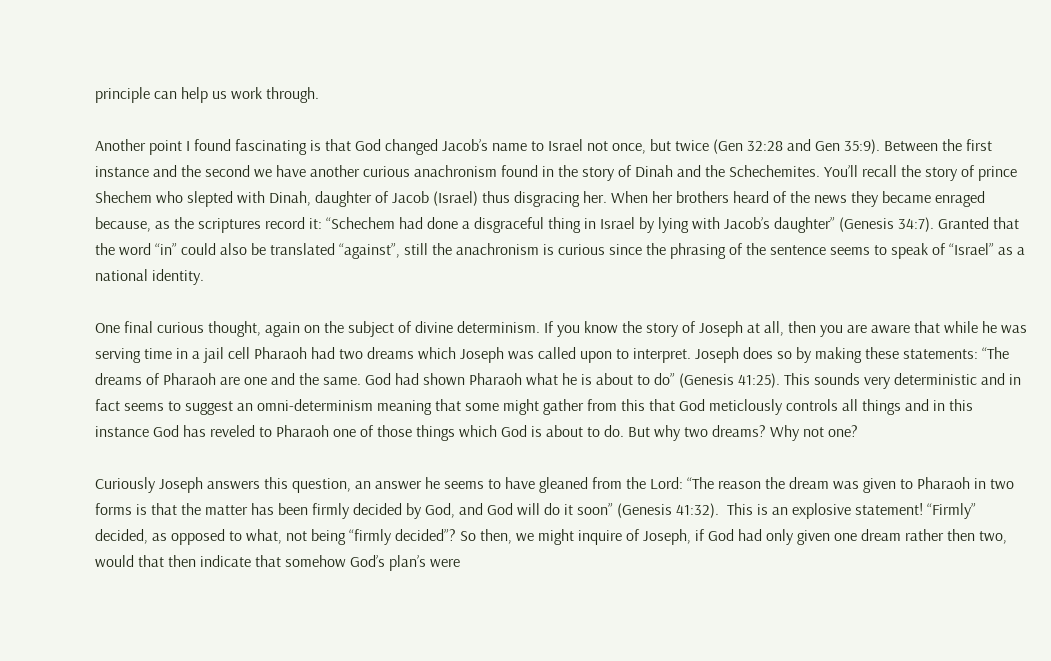principle can help us work through.

Another point I found fascinating is that God changed Jacob’s name to Israel not once, but twice (Gen 32:28 and Gen 35:9). Between the first instance and the second we have another curious anachronism found in the story of Dinah and the Schechemites. You’ll recall the story of prince Shechem who slepted with Dinah, daughter of Jacob (Israel) thus disgracing her. When her brothers heard of the news they became enraged because, as the scriptures record it: “Schechem had done a disgraceful thing in Israel by lying with Jacob’s daughter” (Genesis 34:7). Granted that the word “in” could also be translated “against”, still the anachronism is curious since the phrasing of the sentence seems to speak of “Israel” as a national identity.

One final curious thought, again on the subject of divine determinism. If you know the story of Joseph at all, then you are aware that while he was serving time in a jail cell Pharaoh had two dreams which Joseph was called upon to interpret. Joseph does so by making these statements: “The dreams of Pharaoh are one and the same. God had shown Pharaoh what he is about to do” (Genesis 41:25). This sounds very deterministic and in fact seems to suggest an omni-determinism meaning that some might gather from this that God meticlously controls all things and in this instance God has reveled to Pharaoh one of those things which God is about to do. But why two dreams? Why not one?

Curiously Joseph answers this question, an answer he seems to have gleaned from the Lord: “The reason the dream was given to Pharaoh in two forms is that the matter has been firmly decided by God, and God will do it soon” (Genesis 41:32).  This is an explosive statement! “Firmly” decided, as opposed to what, not being “firmly decided”? So then, we might inquire of Joseph, if God had only given one dream rather then two, would that then indicate that somehow God’s plan’s were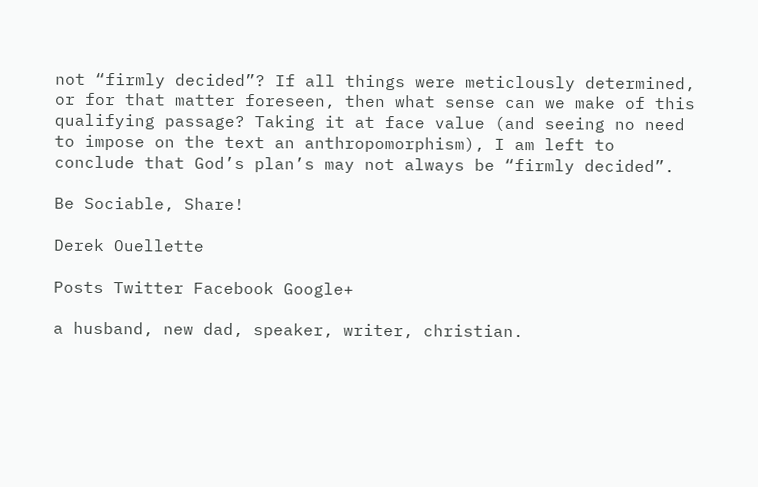not “firmly decided”? If all things were meticlously determined, or for that matter foreseen, then what sense can we make of this qualifying passage? Taking it at face value (and seeing no need to impose on the text an anthropomorphism), I am left to conclude that God’s plan’s may not always be “firmly decided”.

Be Sociable, Share!

Derek Ouellette

Posts Twitter Facebook Google+

a husband, new dad, speaker, writer, christian.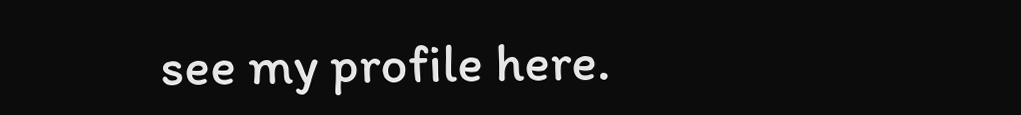see my profile here.